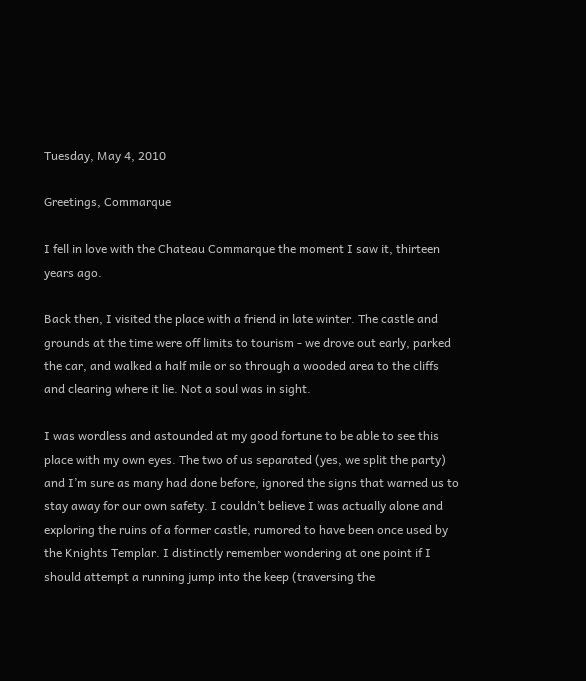Tuesday, May 4, 2010

Greetings, Commarque

I fell in love with the Chateau Commarque the moment I saw it, thirteen years ago.

Back then, I visited the place with a friend in late winter. The castle and grounds at the time were off limits to tourism - we drove out early, parked the car, and walked a half mile or so through a wooded area to the cliffs and clearing where it lie. Not a soul was in sight.

I was wordless and astounded at my good fortune to be able to see this place with my own eyes. The two of us separated (yes, we split the party) and I’m sure as many had done before, ignored the signs that warned us to stay away for our own safety. I couldn’t believe I was actually alone and exploring the ruins of a former castle, rumored to have been once used by the Knights Templar. I distinctly remember wondering at one point if I should attempt a running jump into the keep (traversing the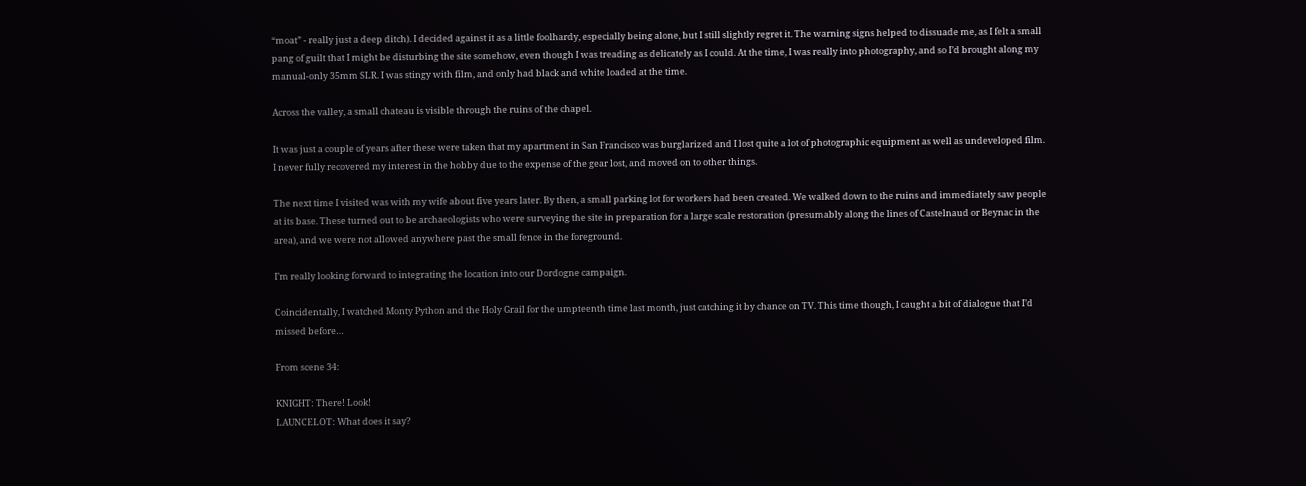“moat” - really just a deep ditch). I decided against it as a little foolhardy, especially being alone, but I still slightly regret it. The warning signs helped to dissuade me, as I felt a small pang of guilt that I might be disturbing the site somehow, even though I was treading as delicately as I could. At the time, I was really into photography, and so I’d brought along my manual-only 35mm SLR. I was stingy with film, and only had black and white loaded at the time.

Across the valley, a small chateau is visible through the ruins of the chapel.

It was just a couple of years after these were taken that my apartment in San Francisco was burglarized and I lost quite a lot of photographic equipment as well as undeveloped film. I never fully recovered my interest in the hobby due to the expense of the gear lost, and moved on to other things.

The next time I visited was with my wife about five years later. By then, a small parking lot for workers had been created. We walked down to the ruins and immediately saw people at its base. These turned out to be archaeologists who were surveying the site in preparation for a large scale restoration (presumably along the lines of Castelnaud or Beynac in the area), and we were not allowed anywhere past the small fence in the foreground.

I’m really looking forward to integrating the location into our Dordogne campaign.

Coincidentally, I watched Monty Python and the Holy Grail for the umpteenth time last month, just catching it by chance on TV. This time though, I caught a bit of dialogue that I’d missed before…

From scene 34:

KNIGHT: There! Look!
LAUNCELOT: What does it say?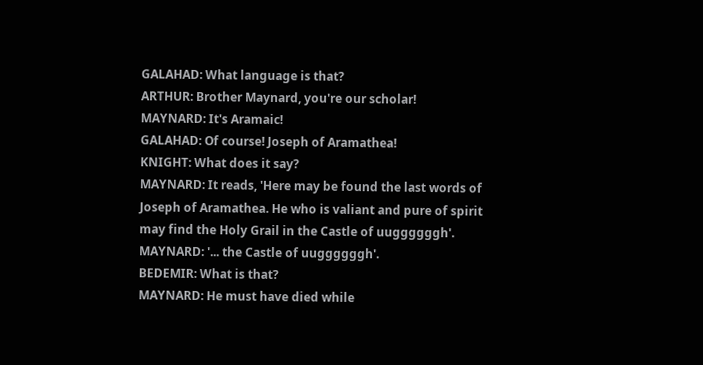GALAHAD: What language is that?
ARTHUR: Brother Maynard, you're our scholar!
MAYNARD: It's Aramaic!
GALAHAD: Of course! Joseph of Aramathea!
KNIGHT: What does it say?
MAYNARD: It reads, 'Here may be found the last words of Joseph of Aramathea. He who is valiant and pure of spirit may find the Holy Grail in the Castle of uuggggggh'.
MAYNARD: '... the Castle of uuggggggh'.
BEDEMIR: What is that?
MAYNARD: He must have died while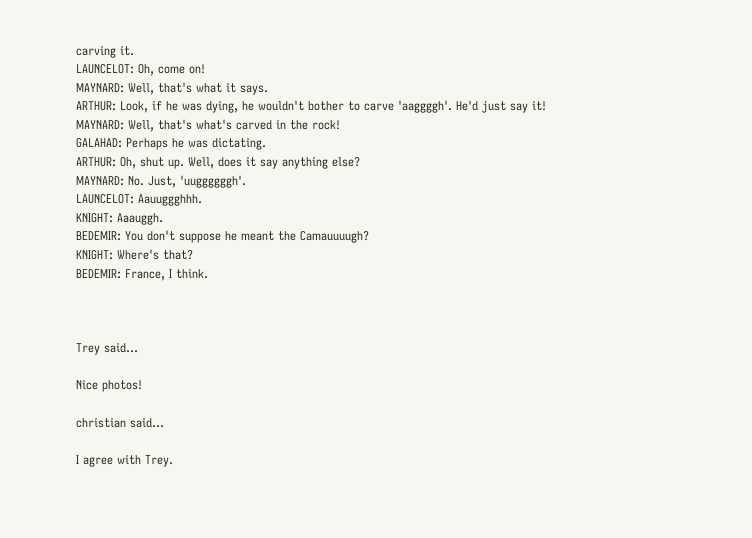carving it.
LAUNCELOT: Oh, come on!
MAYNARD: Well, that's what it says.
ARTHUR: Look, if he was dying, he wouldn't bother to carve 'aaggggh'. He'd just say it!
MAYNARD: Well, that's what's carved in the rock!
GALAHAD: Perhaps he was dictating.
ARTHUR: Oh, shut up. Well, does it say anything else?
MAYNARD: No. Just, 'uuggggggh'.
LAUNCELOT: Aauuggghhh.
KNIGHT: Aaauggh.
BEDEMIR: You don't suppose he meant the Camauuuugh?
KNIGHT: Where's that?
BEDEMIR: France, I think.



Trey said...

Nice photos!

christian said...

I agree with Trey.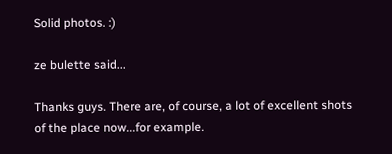Solid photos. :)

ze bulette said...

Thanks guys. There are, of course, a lot of excellent shots of the place now...for example.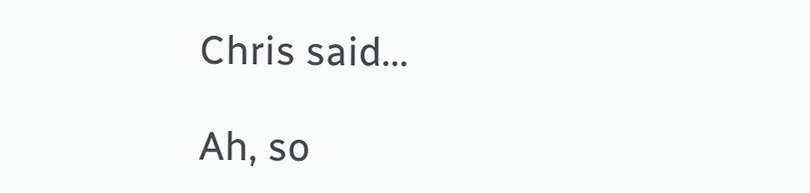Chris said...

Ah, so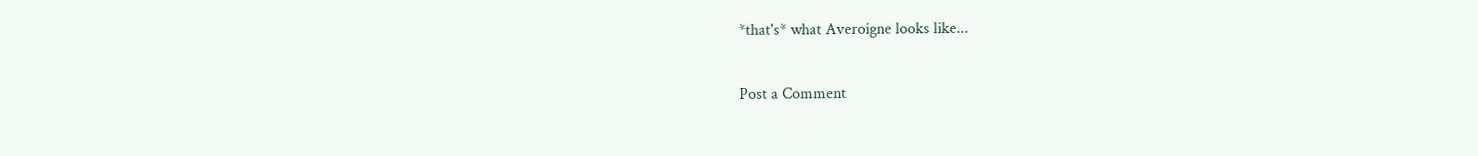*that's* what Averoigne looks like...

Post a Comment